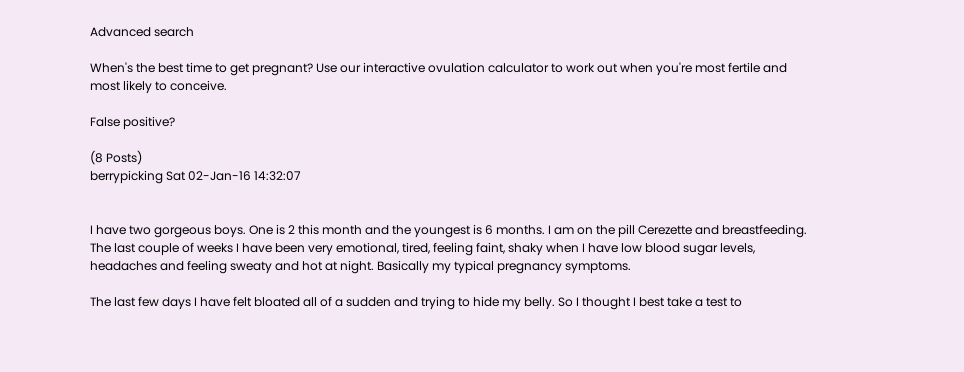Advanced search

When's the best time to get pregnant? Use our interactive ovulation calculator to work out when you're most fertile and most likely to conceive.

False positive?

(8 Posts)
berrypicking Sat 02-Jan-16 14:32:07


I have two gorgeous boys. One is 2 this month and the youngest is 6 months. I am on the pill Cerezette and breastfeeding.
The last couple of weeks I have been very emotional, tired, feeling faint, shaky when I have low blood sugar levels, headaches and feeling sweaty and hot at night. Basically my typical pregnancy symptoms.

The last few days I have felt bloated all of a sudden and trying to hide my belly. So I thought I best take a test to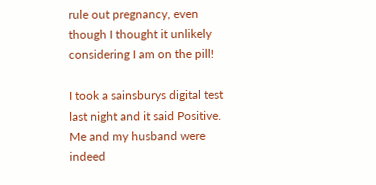rule out pregnancy, even though I thought it unlikely considering I am on the pill!

I took a sainsburys digital test last night and it said Positive. Me and my husband were indeed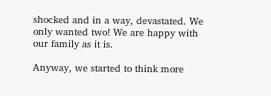shocked and in a way, devastated. We only wanted two! We are happy with our family as it is.

Anyway, we started to think more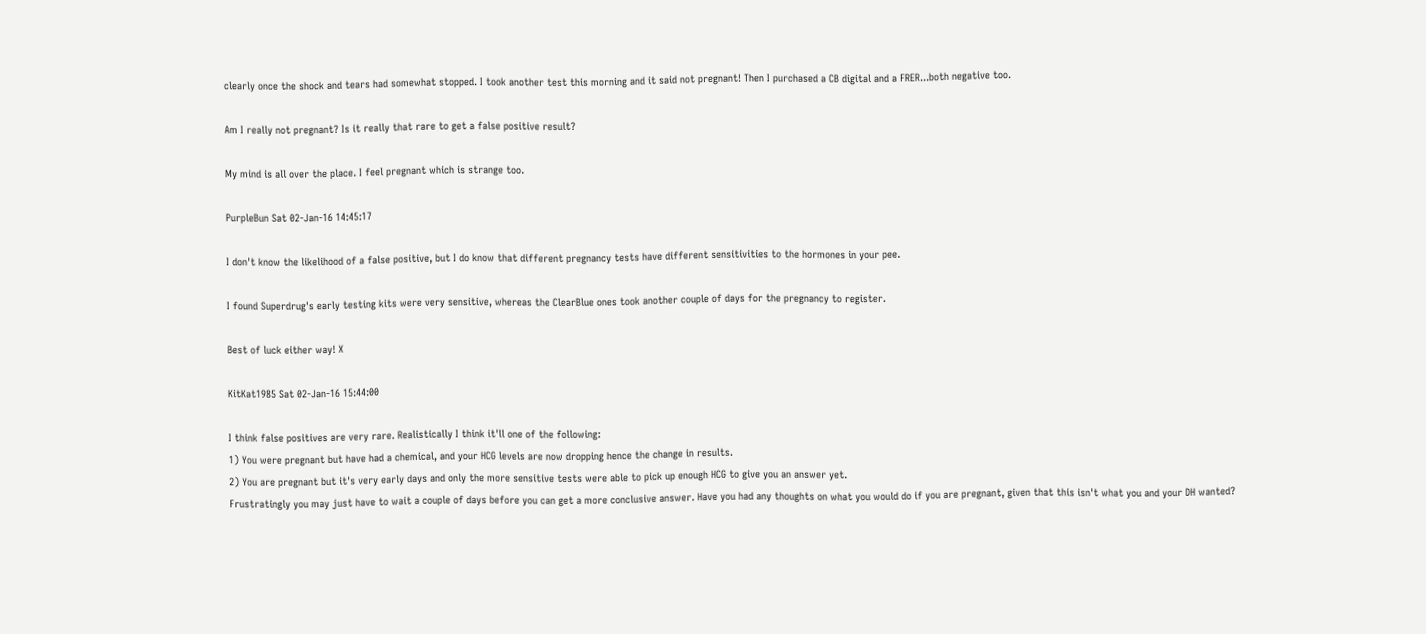clearly once the shock and tears had somewhat stopped. I took another test this morning and it said not pregnant! Then I purchased a CB digital and a FRER...both negative too.

Am I really not pregnant? Is it really that rare to get a false positive result?

My mind is all over the place. I feel pregnant which is strange too.

PurpleBun Sat 02-Jan-16 14:45:17

I don't know the likelihood of a false positive, but I do know that different pregnancy tests have different sensitivities to the hormones in your pee.

I found Superdrug's early testing kits were very sensitive, whereas the ClearBlue ones took another couple of days for the pregnancy to register.

Best of luck either way! X

KitKat1985 Sat 02-Jan-16 15:44:00

I think false positives are very rare. Realistically I think it'll one of the following:
1) You were pregnant but have had a chemical, and your HCG levels are now dropping hence the change in results.
2) You are pregnant but it's very early days and only the more sensitive tests were able to pick up enough HCG to give you an answer yet.
Frustratingly you may just have to wait a couple of days before you can get a more conclusive answer. Have you had any thoughts on what you would do if you are pregnant, given that this isn't what you and your DH wanted?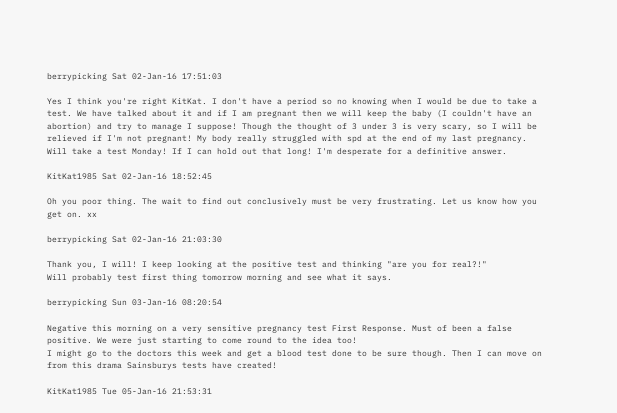berrypicking Sat 02-Jan-16 17:51:03

Yes I think you're right KitKat. I don't have a period so no knowing when I would be due to take a test. We have talked about it and if I am pregnant then we will keep the baby (I couldn't have an abortion) and try to manage I suppose! Though the thought of 3 under 3 is very scary, so I will be relieved if I'm not pregnant! My body really struggled with spd at the end of my last pregnancy. Will take a test Monday! If I can hold out that long! I'm desperate for a definitive answer.

KitKat1985 Sat 02-Jan-16 18:52:45

Oh you poor thing. The wait to find out conclusively must be very frustrating. Let us know how you get on. xx

berrypicking Sat 02-Jan-16 21:03:30

Thank you, I will! I keep looking at the positive test and thinking "are you for real?!"
Will probably test first thing tomorrow morning and see what it says.

berrypicking Sun 03-Jan-16 08:20:54

Negative this morning on a very sensitive pregnancy test First Response. Must of been a false positive. We were just starting to come round to the idea too!
I might go to the doctors this week and get a blood test done to be sure though. Then I can move on from this drama Sainsburys tests have created!

KitKat1985 Tue 05-Jan-16 21:53:31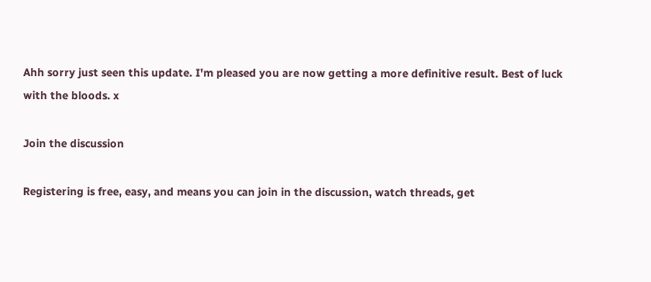Ahh sorry just seen this update. I'm pleased you are now getting a more definitive result. Best of luck with the bloods. x

Join the discussion

Registering is free, easy, and means you can join in the discussion, watch threads, get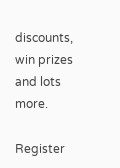discounts, win prizes and lots more.

Register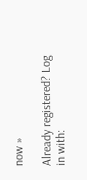now »

Already registered? Log in with: